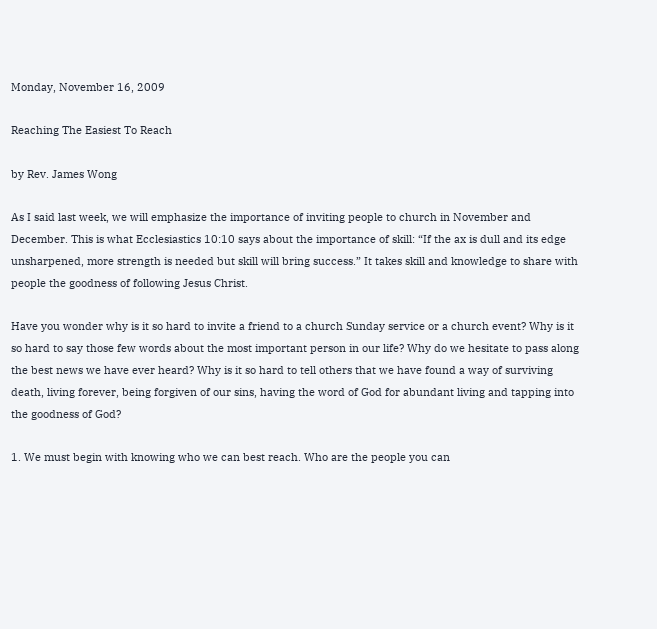Monday, November 16, 2009

Reaching The Easiest To Reach

by Rev. James Wong

As I said last week, we will emphasize the importance of inviting people to church in November and December. This is what Ecclesiastics 10:10 says about the importance of skill: “If the ax is dull and its edge unsharpened, more strength is needed but skill will bring success.” It takes skill and knowledge to share with people the goodness of following Jesus Christ.

Have you wonder why is it so hard to invite a friend to a church Sunday service or a church event? Why is it so hard to say those few words about the most important person in our life? Why do we hesitate to pass along the best news we have ever heard? Why is it so hard to tell others that we have found a way of surviving death, living forever, being forgiven of our sins, having the word of God for abundant living and tapping into the goodness of God?

1. We must begin with knowing who we can best reach. Who are the people you can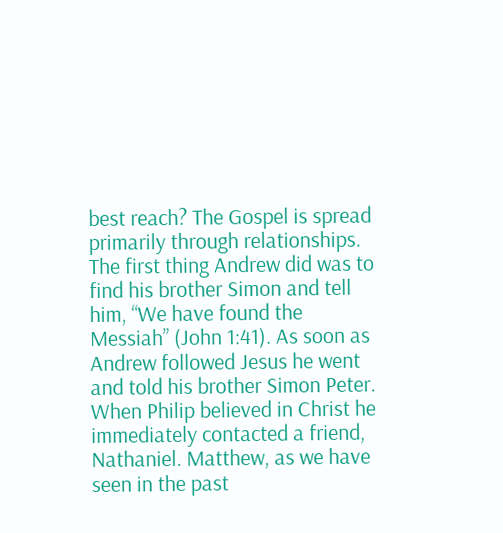best reach? The Gospel is spread primarily through relationships. The first thing Andrew did was to find his brother Simon and tell him, “We have found the Messiah” (John 1:41). As soon as Andrew followed Jesus he went and told his brother Simon Peter. When Philip believed in Christ he immediately contacted a friend, Nathaniel. Matthew, as we have seen in the past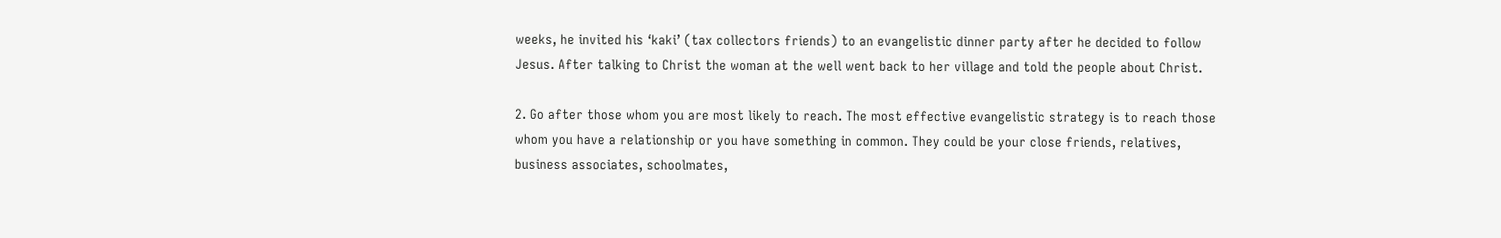weeks, he invited his ‘kaki’ (tax collectors friends) to an evangelistic dinner party after he decided to follow Jesus. After talking to Christ the woman at the well went back to her village and told the people about Christ.

2. Go after those whom you are most likely to reach. The most effective evangelistic strategy is to reach those whom you have a relationship or you have something in common. They could be your close friends, relatives, business associates, schoolmates,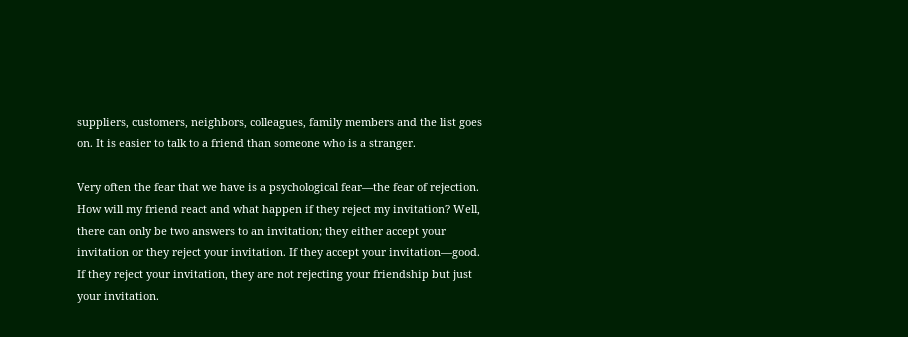suppliers, customers, neighbors, colleagues, family members and the list goes on. It is easier to talk to a friend than someone who is a stranger.

Very often the fear that we have is a psychological fear—the fear of rejection. How will my friend react and what happen if they reject my invitation? Well, there can only be two answers to an invitation; they either accept your invitation or they reject your invitation. If they accept your invitation—good. If they reject your invitation, they are not rejecting your friendship but just your invitation.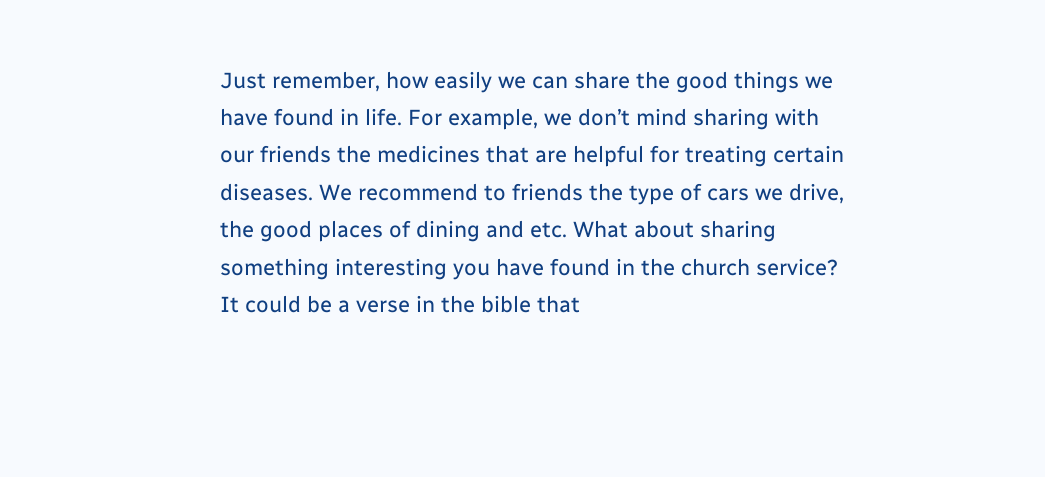Just remember, how easily we can share the good things we have found in life. For example, we don’t mind sharing with our friends the medicines that are helpful for treating certain diseases. We recommend to friends the type of cars we drive, the good places of dining and etc. What about sharing something interesting you have found in the church service? It could be a verse in the bible that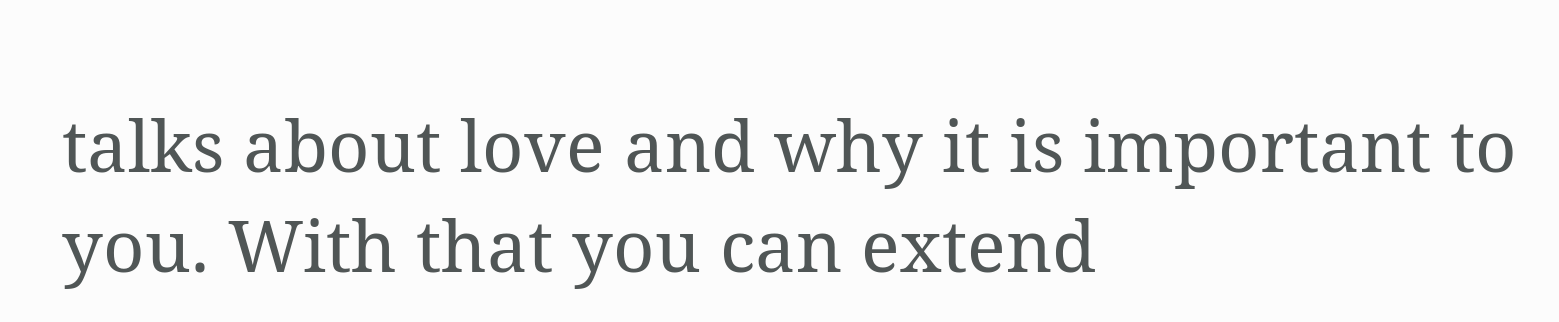talks about love and why it is important to you. With that you can extend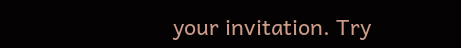your invitation. Try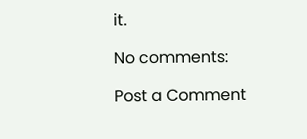it.

No comments:

Post a Comment